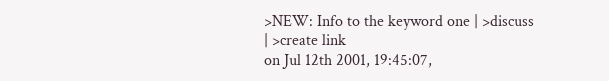>NEW: Info to the keyword one | >discuss | >create link
on Jul 12th 2001, 19:45:07,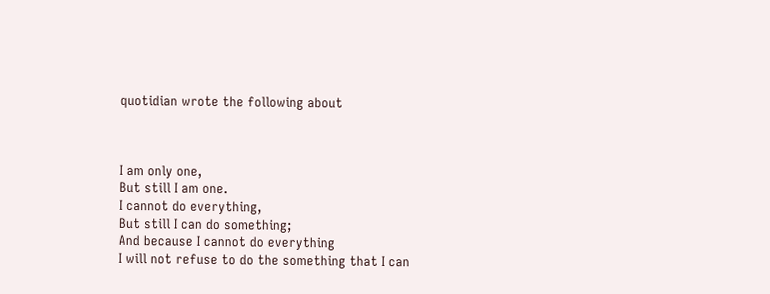quotidian wrote the following about



I am only one,
But still I am one.
I cannot do everything,
But still I can do something;
And because I cannot do everything
I will not refuse to do the something that I can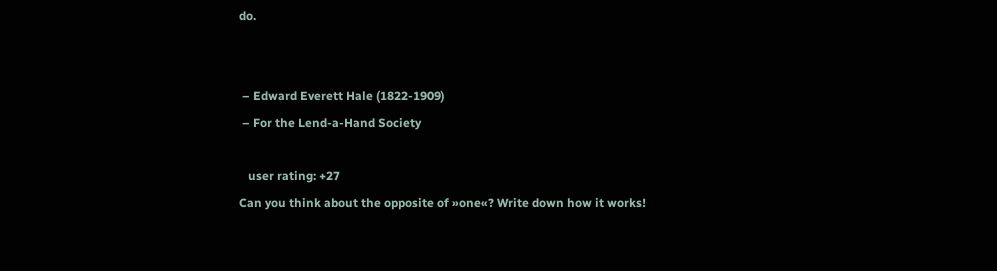do.


 – Edward Everett Hale (1822-1909)
 – For the Lend-a-Hand Society

   user rating: +27
Can you think about the opposite of »one«? Write down how it works!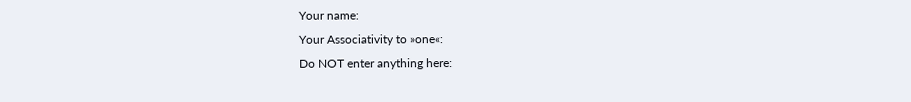Your name:
Your Associativity to »one«:
Do NOT enter anything here: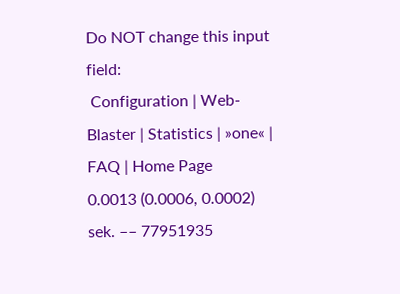Do NOT change this input field:
 Configuration | Web-Blaster | Statistics | »one« | FAQ | Home Page
0.0013 (0.0006, 0.0002) sek. –– 77951935